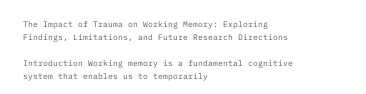The Impact of Trauma on Working Memory: Exploring Findings, Limitations, and Future Research Directions

Introduction Working memory is a fundamental cognitive system that enables us to temporarily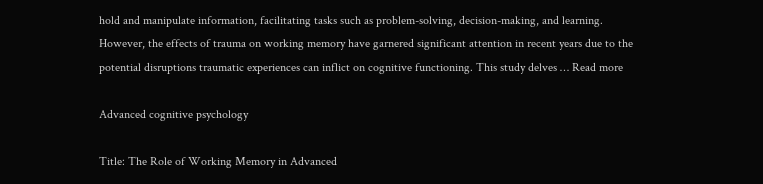hold and manipulate information, facilitating tasks such as problem-solving, decision-making, and learning. However, the effects of trauma on working memory have garnered significant attention in recent years due to the potential disruptions traumatic experiences can inflict on cognitive functioning. This study delves … Read more

Advanced cognitive psychology

Title: The Role of Working Memory in Advanced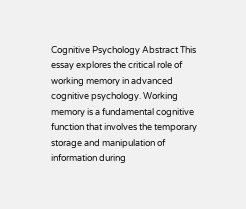Cognitive Psychology Abstract This essay explores the critical role of working memory in advanced cognitive psychology. Working memory is a fundamental cognitive function that involves the temporary storage and manipulation of information during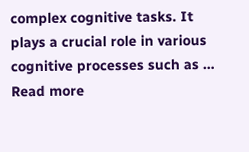complex cognitive tasks. It plays a crucial role in various cognitive processes such as … Read more